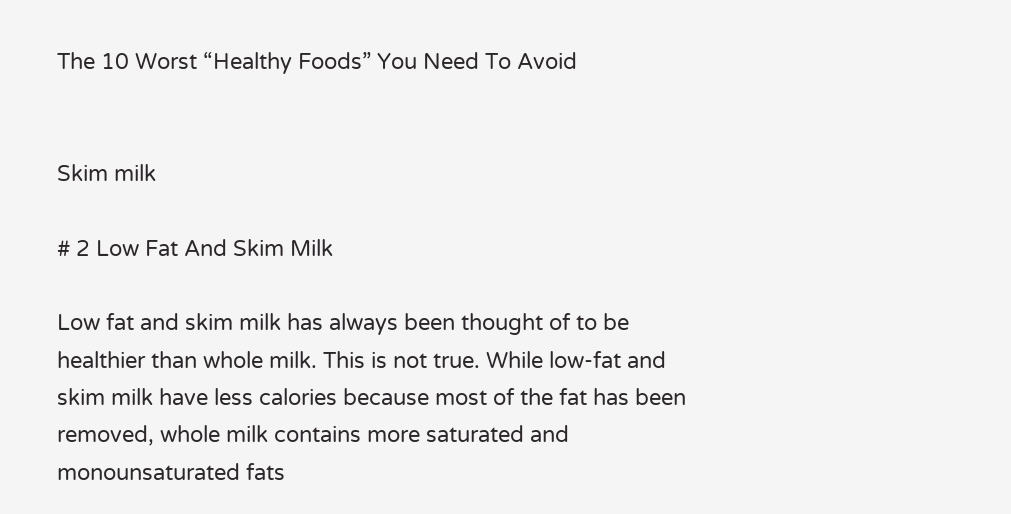The 10 Worst “Healthy Foods” You Need To Avoid


Skim milk

# 2 Low Fat And Skim Milk

Low fat and skim milk has always been thought of to be healthier than whole milk. This is not true. While low-fat and skim milk have less calories because most of the fat has been removed, whole milk contains more saturated and monounsaturated fats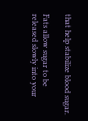that help stabilize blood sugar.

Fats allow sugar to be released slowly into your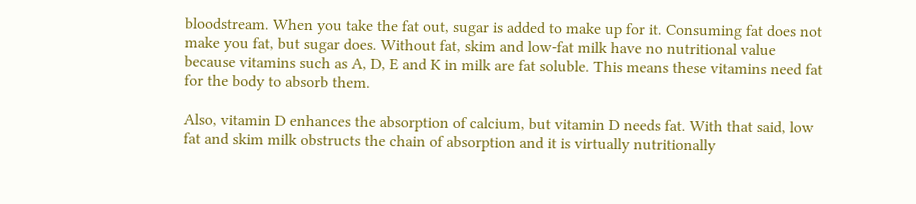bloodstream. When you take the fat out, sugar is added to make up for it. Consuming fat does not make you fat, but sugar does. Without fat, skim and low-fat milk have no nutritional value because vitamins such as A, D, E and K in milk are fat soluble. This means these vitamins need fat for the body to absorb them.

Also, vitamin D enhances the absorption of calcium, but vitamin D needs fat. With that said, low fat and skim milk obstructs the chain of absorption and it is virtually nutritionally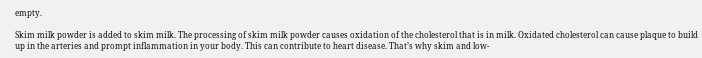empty.

Skim milk powder is added to skim milk. The processing of skim milk powder causes oxidation of the cholesterol that is in milk. Oxidated cholesterol can cause plaque to build up in the arteries and prompt inflammation in your body. This can contribute to heart disease. That’s why skim and low-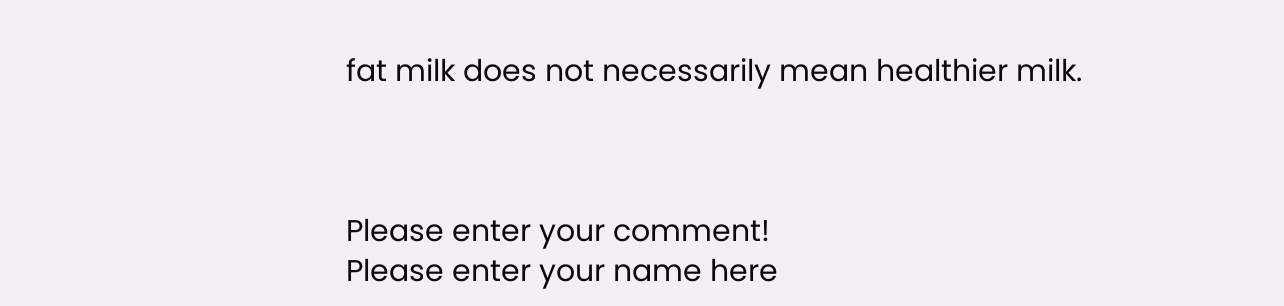fat milk does not necessarily mean healthier milk.



Please enter your comment!
Please enter your name here